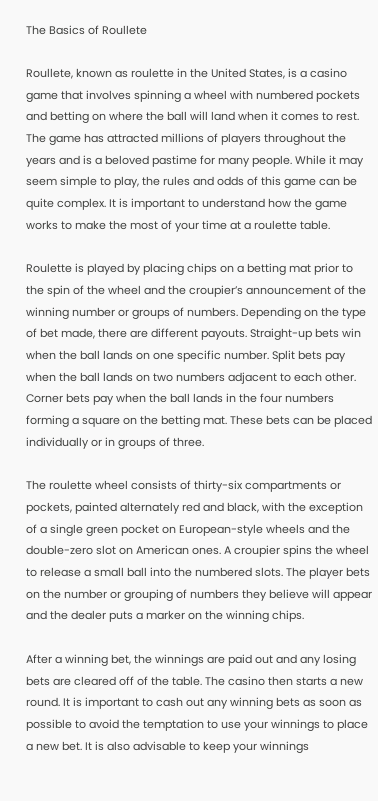The Basics of Roullete

Roullete, known as roulette in the United States, is a casino game that involves spinning a wheel with numbered pockets and betting on where the ball will land when it comes to rest. The game has attracted millions of players throughout the years and is a beloved pastime for many people. While it may seem simple to play, the rules and odds of this game can be quite complex. It is important to understand how the game works to make the most of your time at a roulette table.

Roulette is played by placing chips on a betting mat prior to the spin of the wheel and the croupier’s announcement of the winning number or groups of numbers. Depending on the type of bet made, there are different payouts. Straight-up bets win when the ball lands on one specific number. Split bets pay when the ball lands on two numbers adjacent to each other. Corner bets pay when the ball lands in the four numbers forming a square on the betting mat. These bets can be placed individually or in groups of three.

The roulette wheel consists of thirty-six compartments or pockets, painted alternately red and black, with the exception of a single green pocket on European-style wheels and the double-zero slot on American ones. A croupier spins the wheel to release a small ball into the numbered slots. The player bets on the number or grouping of numbers they believe will appear and the dealer puts a marker on the winning chips.

After a winning bet, the winnings are paid out and any losing bets are cleared off of the table. The casino then starts a new round. It is important to cash out any winning bets as soon as possible to avoid the temptation to use your winnings to place a new bet. It is also advisable to keep your winnings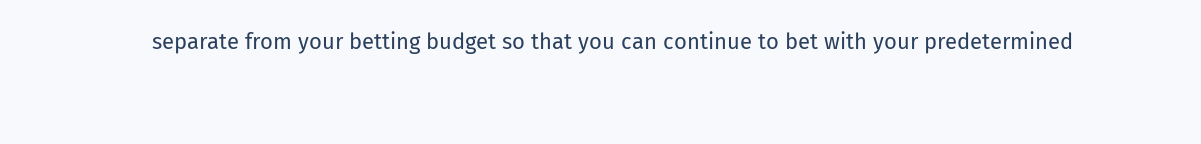separate from your betting budget so that you can continue to bet with your predetermined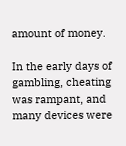amount of money.

In the early days of gambling, cheating was rampant, and many devices were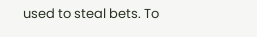used to steal bets. To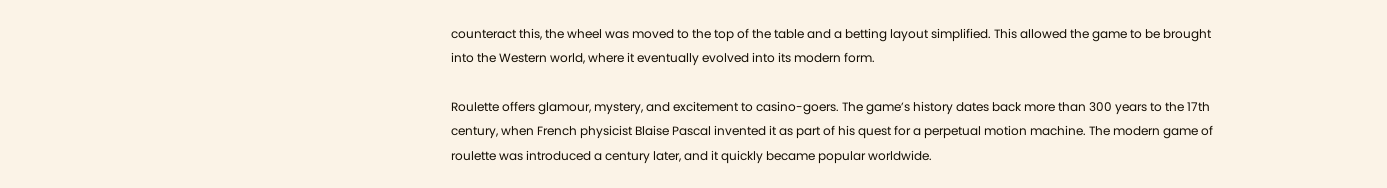counteract this, the wheel was moved to the top of the table and a betting layout simplified. This allowed the game to be brought into the Western world, where it eventually evolved into its modern form.

Roulette offers glamour, mystery, and excitement to casino-goers. The game’s history dates back more than 300 years to the 17th century, when French physicist Blaise Pascal invented it as part of his quest for a perpetual motion machine. The modern game of roulette was introduced a century later, and it quickly became popular worldwide.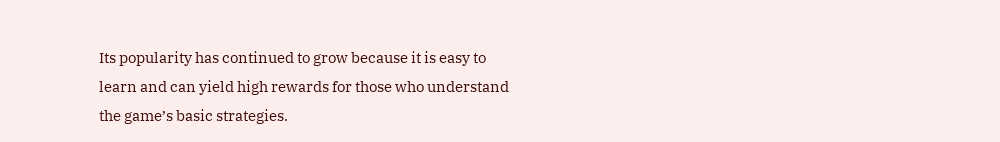Its popularity has continued to grow because it is easy to learn and can yield high rewards for those who understand the game’s basic strategies.